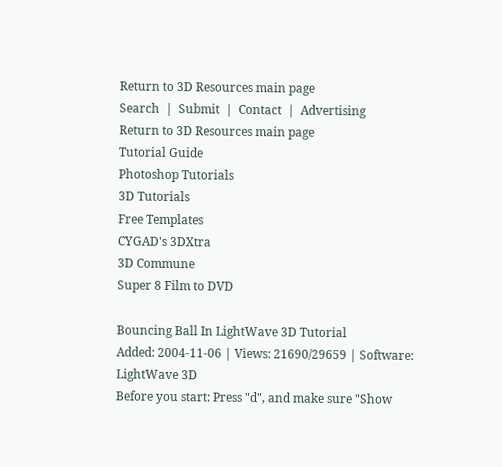Return to 3D Resources main page
Search  |  Submit  |  Contact  |  Advertising
Return to 3D Resources main page
Tutorial Guide
Photoshop Tutorials
3D Tutorials
Free Templates
CYGAD's 3DXtra
3D Commune
Super 8 Film to DVD

Bouncing Ball In LightWave 3D Tutorial
Added: 2004-11-06 | Views: 21690/29659 | Software: LightWave 3D
Before you start: Press "d", and make sure "Show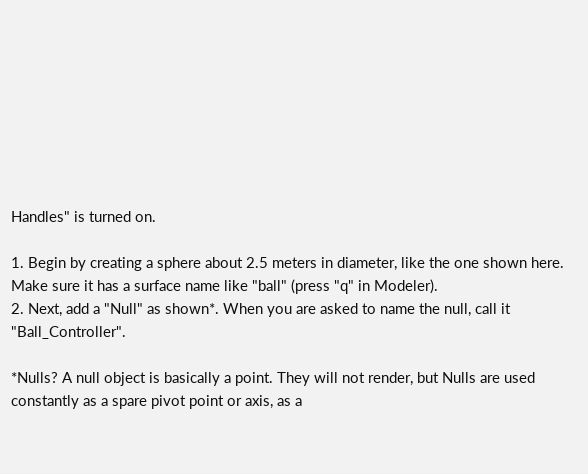Handles" is turned on.

1. Begin by creating a sphere about 2.5 meters in diameter, like the one shown here. Make sure it has a surface name like "ball" (press "q" in Modeler).
2. Next, add a "Null" as shown*. When you are asked to name the null, call it "Ball_Controller".

*Nulls? A null object is basically a point. They will not render, but Nulls are used constantly as a spare pivot point or axis, as a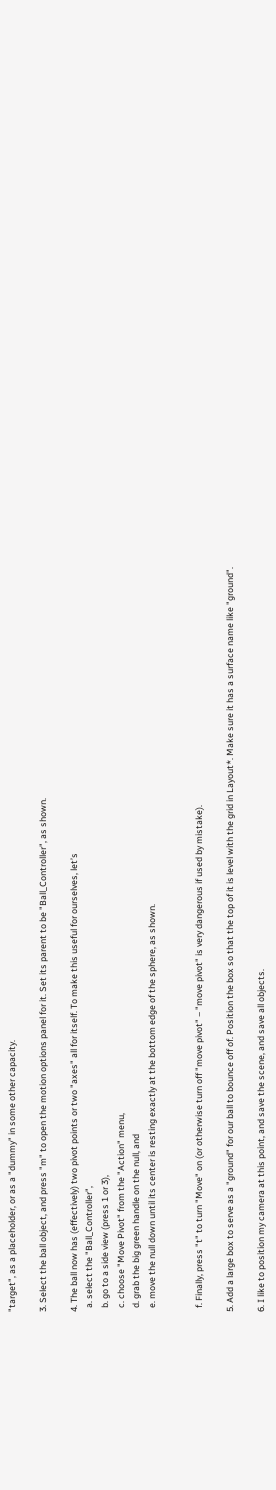"target", as a placeholder, or as a "dummy" in some other capacity.

3. Select the ball object, and press "m" to open the motion options panel for it. Set its parent to be "Ball_Controller", as shown.

4. The ball now has (effectively) two pivot points or two "axes" all for itself. To make this useful for ourselves, let’s
  a. select the "Ball_Controller",
  b. go to a side view (press 1 or 3),
  c. choose "Move Pivot" from the "Action" menu,
  d. grab the big green handle on the null, and
  e. move the null down until its center is resting exactly at the bottom edge of the sphere, as shown.


  f. Finally, press "t" to turn "Move" on (or otherwise turn off "move pivot" – "move pivot" is very dangerous if used by mistake).

5. Add a large box to serve as a "ground" for our ball to bounce off of. Position the box so that the top of it is level with the grid in Layout*. Make sure it has a surface name like "ground".

6. I like to position my camera at this point, and save the scene, and save all objects.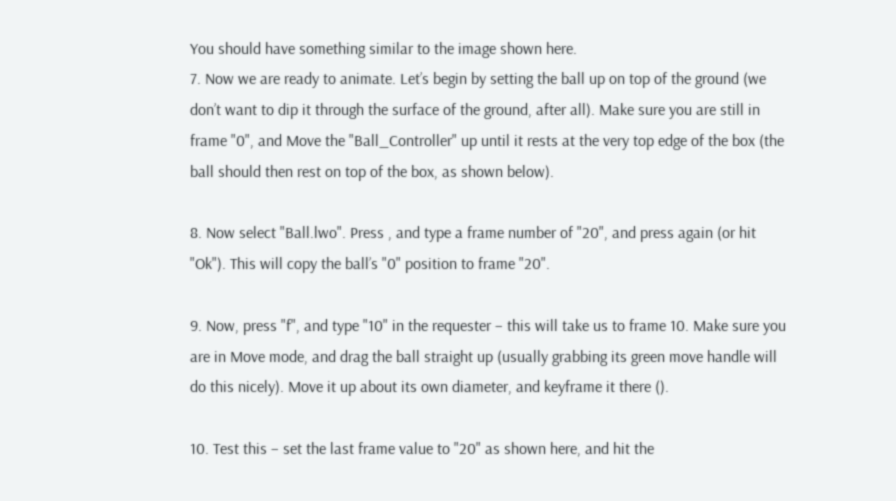You should have something similar to the image shown here.
7. Now we are ready to animate. Let’s begin by setting the ball up on top of the ground (we don’t want to dip it through the surface of the ground, after all). Make sure you are still in frame "0", and Move the "Ball_Controller" up until it rests at the very top edge of the box (the ball should then rest on top of the box, as shown below).

8. Now select "Ball.lwo". Press , and type a frame number of "20", and press again (or hit "Ok"). This will copy the ball’s "0" position to frame "20".

9. Now, press "f", and type "10" in the requester – this will take us to frame 10. Make sure you are in Move mode, and drag the ball straight up (usually grabbing its green move handle will do this nicely). Move it up about its own diameter, and keyframe it there ().

10. Test this – set the last frame value to "20" as shown here, and hit the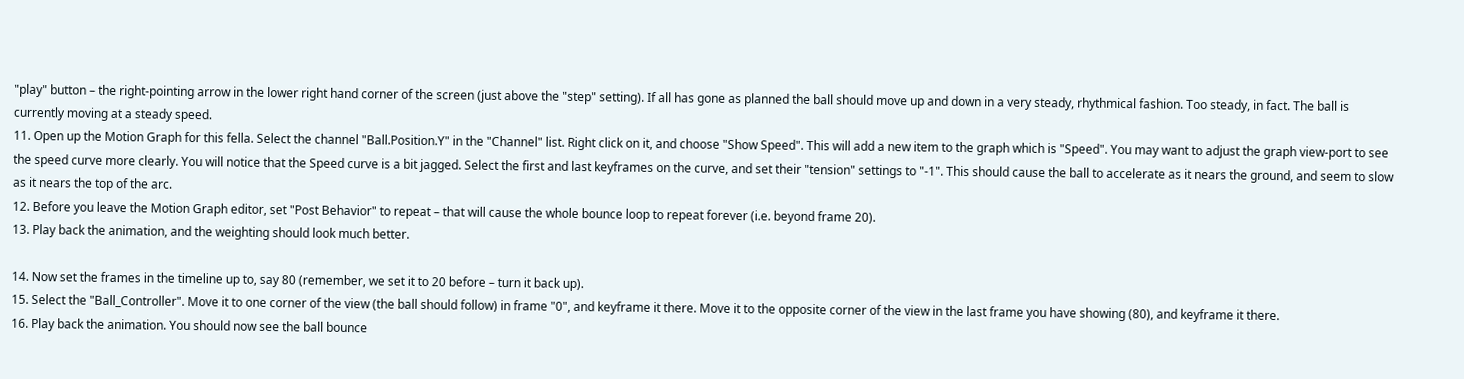"play" button – the right-pointing arrow in the lower right hand corner of the screen (just above the "step" setting). If all has gone as planned the ball should move up and down in a very steady, rhythmical fashion. Too steady, in fact. The ball is currently moving at a steady speed.
11. Open up the Motion Graph for this fella. Select the channel "Ball.Position.Y" in the "Channel" list. Right click on it, and choose "Show Speed". This will add a new item to the graph which is "Speed". You may want to adjust the graph view-port to see the speed curve more clearly. You will notice that the Speed curve is a bit jagged. Select the first and last keyframes on the curve, and set their "tension" settings to "-1". This should cause the ball to accelerate as it nears the ground, and seem to slow as it nears the top of the arc.
12. Before you leave the Motion Graph editor, set "Post Behavior" to repeat – that will cause the whole bounce loop to repeat forever (i.e. beyond frame 20).
13. Play back the animation, and the weighting should look much better.

14. Now set the frames in the timeline up to, say 80 (remember, we set it to 20 before – turn it back up).
15. Select the "Ball_Controller". Move it to one corner of the view (the ball should follow) in frame "0", and keyframe it there. Move it to the opposite corner of the view in the last frame you have showing (80), and keyframe it there.
16. Play back the animation. You should now see the ball bounce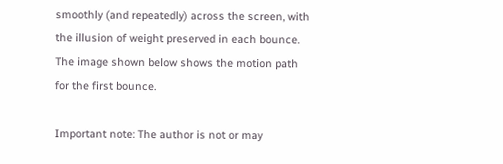smoothly (and repeatedly) across the screen, with the illusion of weight preserved in each bounce. The image shown below shows the motion path for the first bounce.

Important note: The author is not or may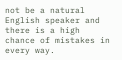not be a natural English speaker and there is a high chance of mistakes in every way.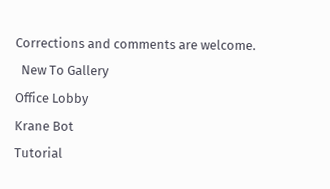Corrections and comments are welcome.
  New To Gallery
Office Lobby
Krane Bot
Tutorial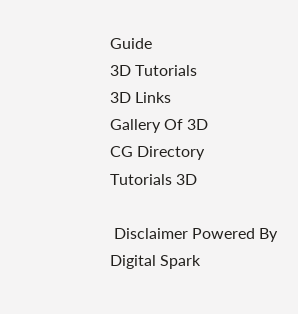Guide
3D Tutorials
3D Links
Gallery Of 3D
CG Directory
Tutorials 3D

 Disclaimer Powered By Digital Spark